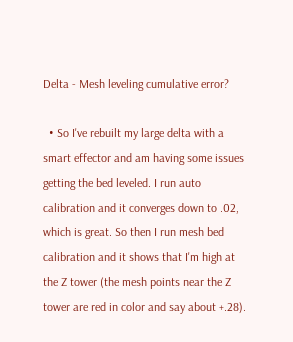Delta - Mesh leveling cumulative error?

  • So I've rebuilt my large delta with a smart effector and am having some issues getting the bed leveled. I run auto calibration and it converges down to .02, which is great. So then I run mesh bed calibration and it shows that I'm high at the Z tower (the mesh points near the Z tower are red in color and say about +.28).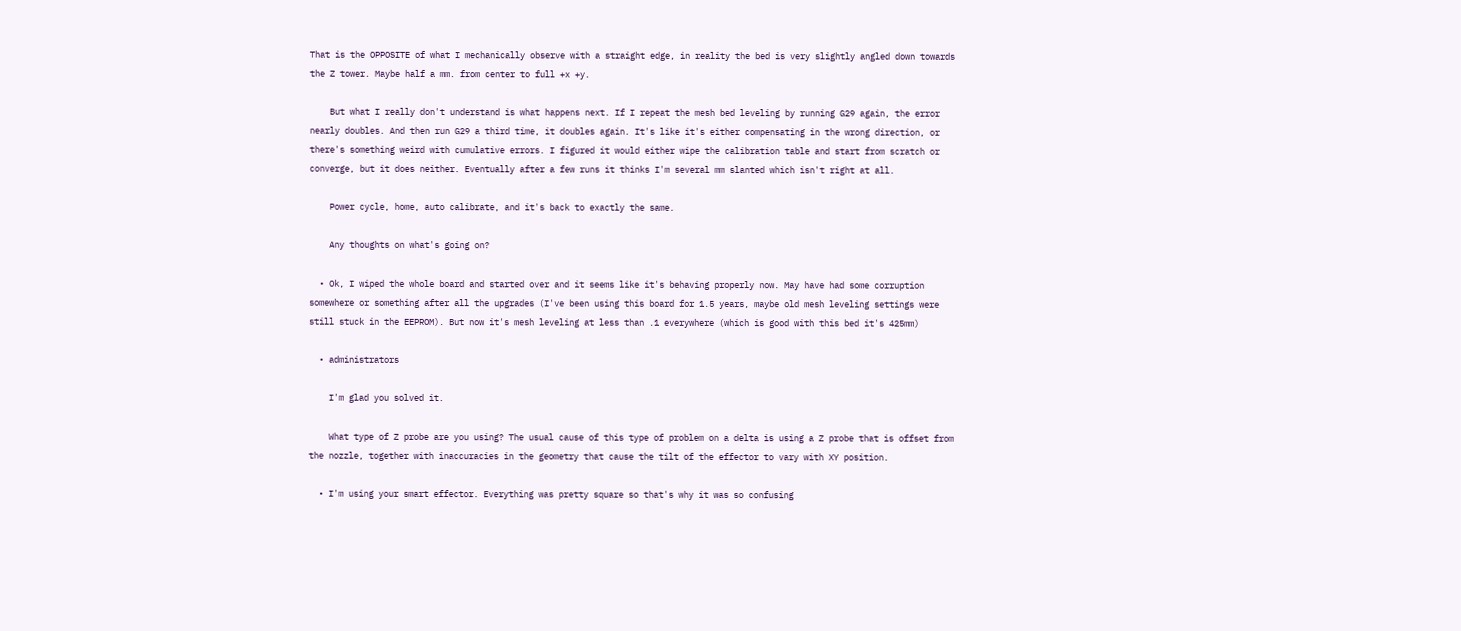That is the OPPOSITE of what I mechanically observe with a straight edge, in reality the bed is very slightly angled down towards the Z tower. Maybe half a mm. from center to full +x +y.

    But what I really don't understand is what happens next. If I repeat the mesh bed leveling by running G29 again, the error nearly doubles. And then run G29 a third time, it doubles again. It's like it's either compensating in the wrong direction, or there's something weird with cumulative errors. I figured it would either wipe the calibration table and start from scratch or converge, but it does neither. Eventually after a few runs it thinks I'm several mm slanted which isn't right at all.

    Power cycle, home, auto calibrate, and it's back to exactly the same.

    Any thoughts on what's going on?

  • Ok, I wiped the whole board and started over and it seems like it's behaving properly now. May have had some corruption somewhere or something after all the upgrades (I've been using this board for 1.5 years, maybe old mesh leveling settings were still stuck in the EEPROM). But now it's mesh leveling at less than .1 everywhere (which is good with this bed it's 425mm)

  • administrators

    I'm glad you solved it.

    What type of Z probe are you using? The usual cause of this type of problem on a delta is using a Z probe that is offset from the nozzle, together with inaccuracies in the geometry that cause the tilt of the effector to vary with XY position.

  • I'm using your smart effector. Everything was pretty square so that's why it was so confusing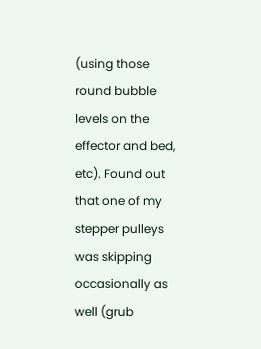(using those round bubble levels on the effector and bed, etc). Found out that one of my stepper pulleys was skipping occasionally as well (grub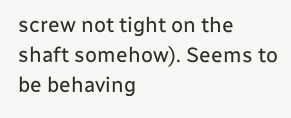screw not tight on the shaft somehow). Seems to be behaving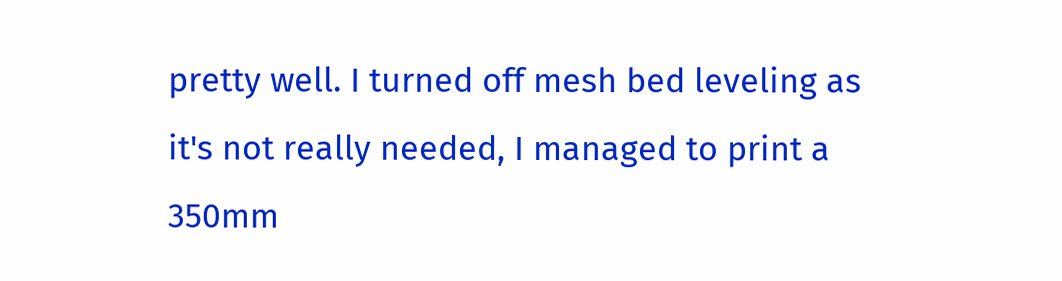pretty well. I turned off mesh bed leveling as it's not really needed, I managed to print a 350mm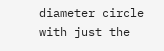diameter circle with just the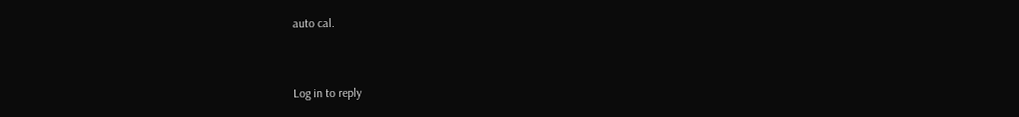auto cal.


Log in to reply